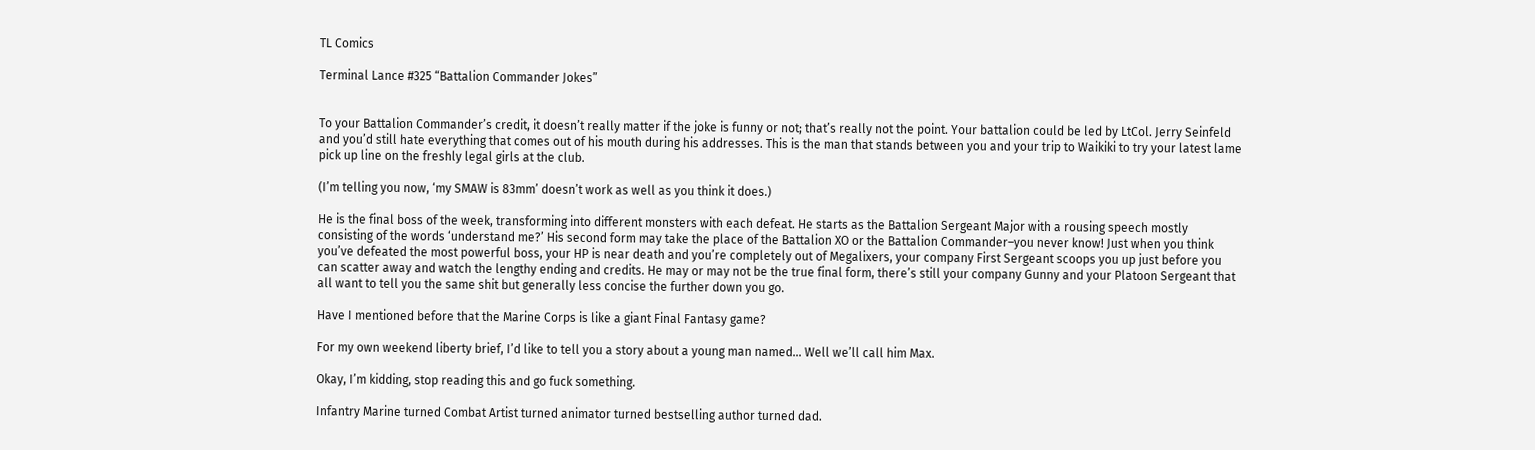TL Comics

Terminal Lance #325 “Battalion Commander Jokes”


To your Battalion Commander’s credit, it doesn’t really matter if the joke is funny or not; that’s really not the point. Your battalion could be led by LtCol. Jerry Seinfeld and you’d still hate everything that comes out of his mouth during his addresses. This is the man that stands between you and your trip to Waikiki to try your latest lame pick up line on the freshly legal girls at the club.

(I’m telling you now, ‘my SMAW is 83mm’ doesn’t work as well as you think it does.)

He is the final boss of the week, transforming into different monsters with each defeat. He starts as the Battalion Sergeant Major with a rousing speech mostly consisting of the words ‘understand me?’ His second form may take the place of the Battalion XO or the Battalion Commander–you never know! Just when you think you’ve defeated the most powerful boss, your HP is near death and you’re completely out of Megalixers, your company First Sergeant scoops you up just before you can scatter away and watch the lengthy ending and credits. He may or may not be the true final form, there’s still your company Gunny and your Platoon Sergeant that all want to tell you the same shit but generally less concise the further down you go.

Have I mentioned before that the Marine Corps is like a giant Final Fantasy game?

For my own weekend liberty brief, I’d like to tell you a story about a young man named… Well we’ll call him Max.

Okay, I’m kidding, stop reading this and go fuck something.

Infantry Marine turned Combat Artist turned animator turned bestselling author turned dad.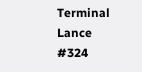Terminal Lance #324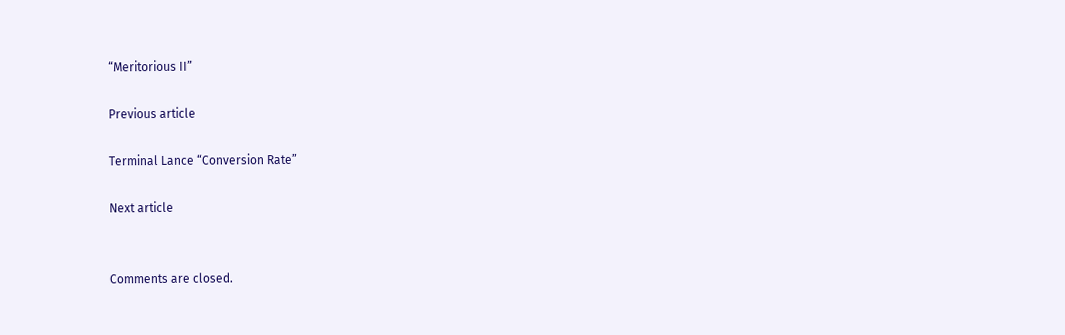“Meritorious II”

Previous article

Terminal Lance “Conversion Rate”

Next article


Comments are closed.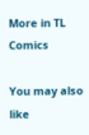More in TL Comics

You may also like